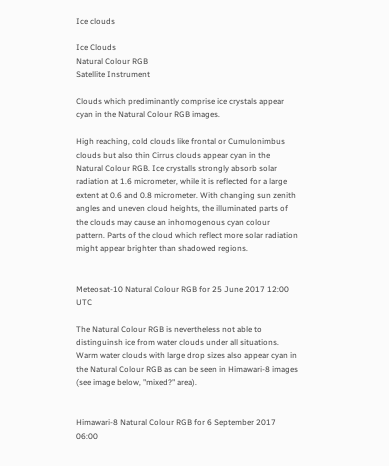Ice clouds

Ice Clouds
Natural Colour RGB
Satellite Instrument

Clouds which prediminantly comprise ice crystals appear cyan in the Natural Colour RGB images.

High reaching, cold clouds like frontal or Cumulonimbus clouds but also thin Cirrus clouds appear cyan in the Natural Colour RGB. Ice crystalls strongly absorb solar radiation at 1.6 micrometer, while it is reflected for a large extent at 0.6 and 0.8 micrometer. With changing sun zenith angles and uneven cloud heights, the illuminated parts of the clouds may cause an inhomogenous cyan colour pattern. Parts of the cloud which reflect more solar radiation might appear brighter than shadowed regions.


Meteosat-10 Natural Colour RGB for 25 June 2017 12:00 UTC

The Natural Colour RGB is nevertheless not able to distinguinsh ice from water clouds under all situations. Warm water clouds with large drop sizes also appear cyan in the Natural Colour RGB as can be seen in Himawari-8 images (see image below, "mixed?" area).


Himawari-8 Natural Colour RGB for 6 September 2017 06:00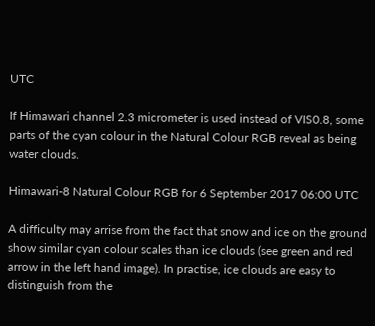UTC

If Himawari channel 2.3 micrometer is used instead of VIS0.8, some parts of the cyan colour in the Natural Colour RGB reveal as being water clouds.

Himawari-8 Natural Colour RGB for 6 September 2017 06:00 UTC

A difficulty may arrise from the fact that snow and ice on the ground show similar cyan colour scales than ice clouds (see green and red arrow in the left hand image). In practise, ice clouds are easy to distinguish from the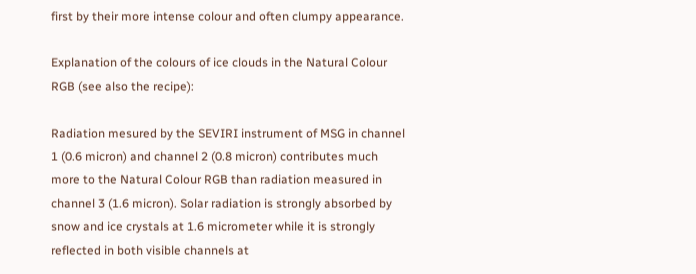first by their more intense colour and often clumpy appearance.

Explanation of the colours of ice clouds in the Natural Colour RGB (see also the recipe):

Radiation mesured by the SEVIRI instrument of MSG in channel 1 (0.6 micron) and channel 2 (0.8 micron) contributes much more to the Natural Colour RGB than radiation measured in channel 3 (1.6 micron). Solar radiation is strongly absorbed by snow and ice crystals at 1.6 micrometer while it is strongly reflected in both visible channels at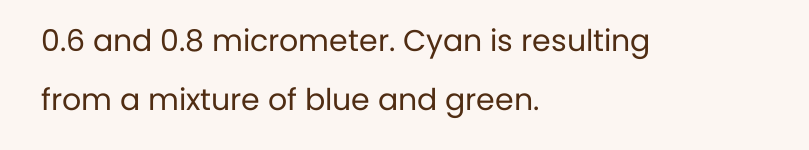0.6 and 0.8 micrometer. Cyan is resulting from a mixture of blue and green.